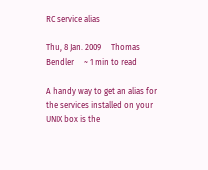RC service alias

Thu, 8 Jan. 2009     Thomas Bendler     ~ 1 min to read

A handy way to get an alias for the services installed on your UNIX box is the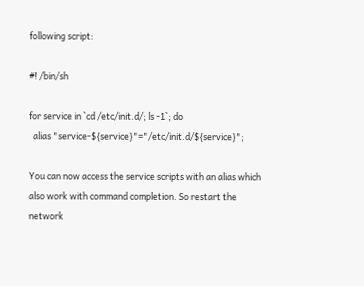following script:

#! /bin/sh

for service in `cd /etc/init.d/; ls -1`; do
  alias "service-${service}"="/etc/init.d/${service}";

You can now access the service scripts with an alias which also work with command completion. So restart the network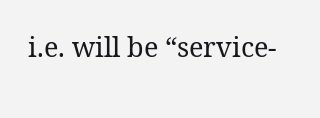i.e. will be “service-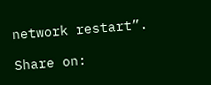network restart”.

Share on: